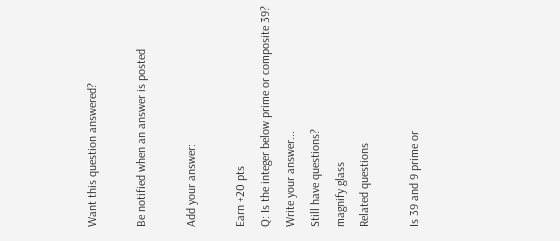Want this question answered?

Be notified when an answer is posted

Add your answer:

Earn +20 pts
Q: Is the integer below prime or composite 39?
Write your answer...
Still have questions?
magnify glass
Related questions

Is 39 and 9 prime or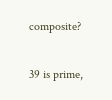composite?

39 is prime,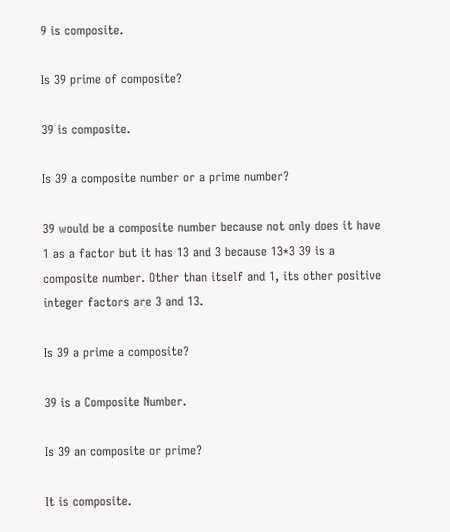9 is composite.

Is 39 prime of composite?

39 is composite.

Is 39 a composite number or a prime number?

39 would be a composite number because not only does it have 1 as a factor but it has 13 and 3 because 13*3 39 is a composite number. Other than itself and 1, its other positive integer factors are 3 and 13.

Is 39 a prime a composite?

39 is a Composite Number.

Is 39 an composite or prime?

It is composite.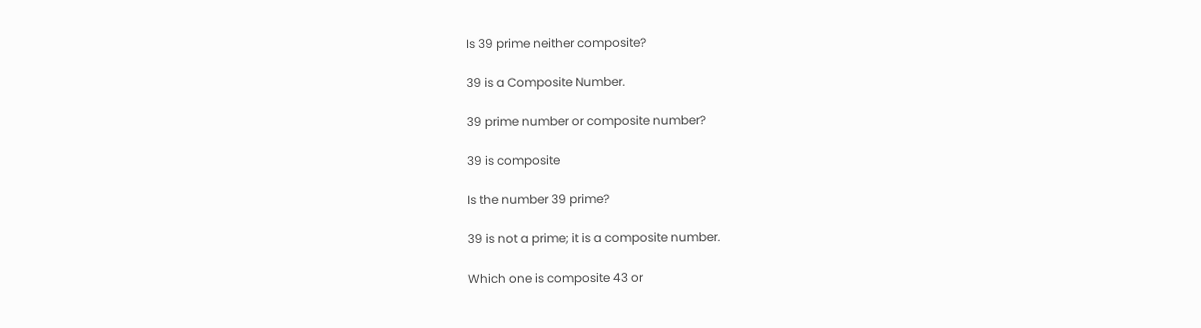Is 39 prime neither composite?

39 is a Composite Number.

39 prime number or composite number?

39 is composite

Is the number 39 prime?

39 is not a prime; it is a composite number.

Which one is composite 43 or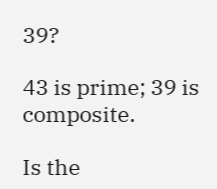39?

43 is prime; 39 is composite.

Is the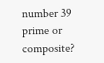number 39 prime or composite?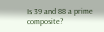Is 39 and 88 a prime composite?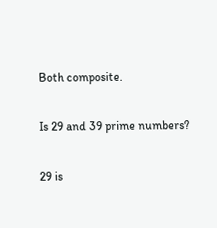Both composite.

Is 29 and 39 prime numbers?

29 is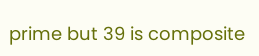prime but 39 is composite